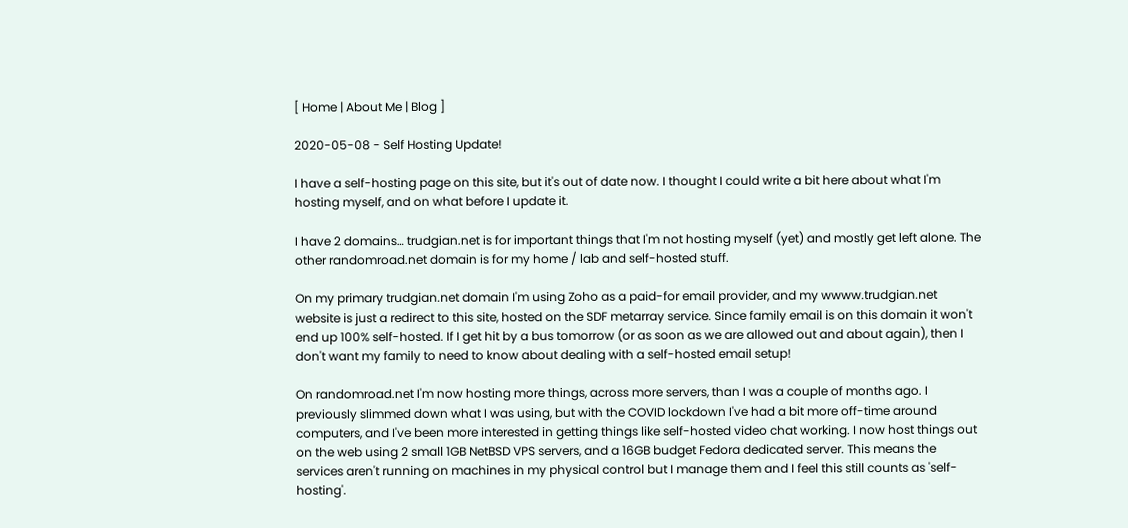[ Home | About Me | Blog ]

2020-05-08 - Self Hosting Update!

I have a self-hosting page on this site, but it's out of date now. I thought I could write a bit here about what I'm hosting myself, and on what before I update it.

I have 2 domains… trudgian.net is for important things that I'm not hosting myself (yet) and mostly get left alone. The other randomroad.net domain is for my home / lab and self-hosted stuff.

On my primary trudgian.net domain I'm using Zoho as a paid-for email provider, and my wwww.trudgian.net website is just a redirect to this site, hosted on the SDF metarray service. Since family email is on this domain it won't end up 100% self-hosted. If I get hit by a bus tomorrow (or as soon as we are allowed out and about again), then I don't want my family to need to know about dealing with a self-hosted email setup!

On randomroad.net I'm now hosting more things, across more servers, than I was a couple of months ago. I previously slimmed down what I was using, but with the COVID lockdown I've had a bit more off-time around computers, and I've been more interested in getting things like self-hosted video chat working. I now host things out on the web using 2 small 1GB NetBSD VPS servers, and a 16GB budget Fedora dedicated server. This means the services aren't running on machines in my physical control but I manage them and I feel this still counts as 'self-hosting'.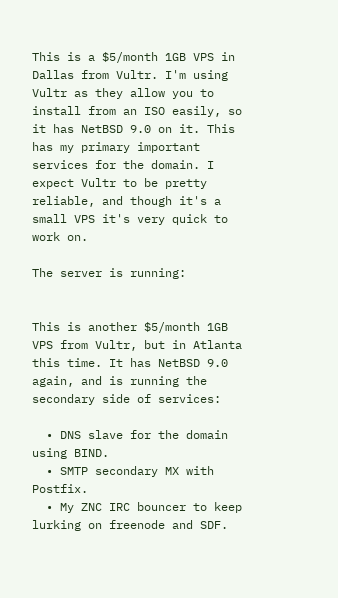This is a $5/month 1GB VPS in Dallas from Vultr. I'm using Vultr as they allow you to install from an ISO easily, so it has NetBSD 9.0 on it. This has my primary important services for the domain. I expect Vultr to be pretty reliable, and though it's a small VPS it's very quick to work on.

The server is running:


This is another $5/month 1GB VPS from Vultr, but in Atlanta this time. It has NetBSD 9.0 again, and is running the secondary side of services:

  • DNS slave for the domain using BIND.
  • SMTP secondary MX with Postfix.
  • My ZNC IRC bouncer to keep lurking on freenode and SDF.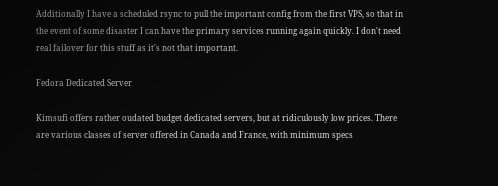Additionally I have a scheduled rsync to pull the important config from the first VPS, so that in the event of some disaster I can have the primary services running again quickly. I don't need real failover for this stuff as it's not that important.

Fedora Dedicated Server

Kimsufi offers rather oudated budget dedicated servers, but at ridiculously low prices. There are various classes of server offered in Canada and France, with minimum specs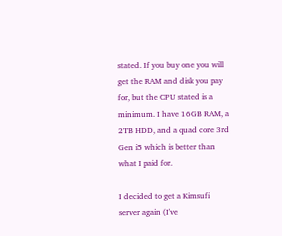stated. If you buy one you will get the RAM and disk you pay for, but the CPU stated is a minimum. I have 16GB RAM, a 2TB HDD, and a quad core 3rd Gen i5 which is better than what I paid for.

I decided to get a Kimsufi server again (I've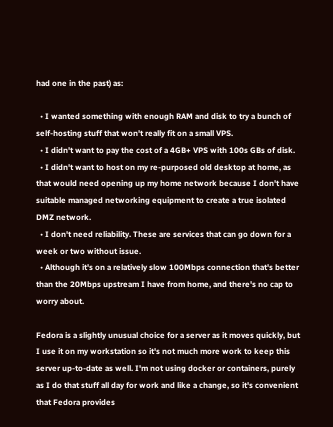had one in the past) as:

  • I wanted something with enough RAM and disk to try a bunch of self-hosting stuff that won't really fit on a small VPS.
  • I didn't want to pay the cost of a 4GB+ VPS with 100s GBs of disk.
  • I didn't want to host on my re-purposed old desktop at home, as that would need opening up my home network because I don't have suitable managed networking equipment to create a true isolated DMZ network.
  • I don't need reliability. These are services that can go down for a week or two without issue.
  • Although it's on a relatively slow 100Mbps connection that's better than the 20Mbps upstream I have from home, and there's no cap to worry about.

Fedora is a slightly unusual choice for a server as it moves quickly, but I use it on my workstation so it's not much more work to keep this server up-to-date as well. I'm not using docker or containers, purely as I do that stuff all day for work and like a change, so it's convenient that Fedora provides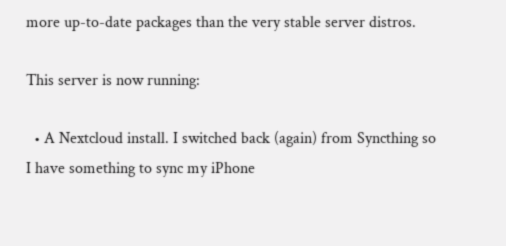more up-to-date packages than the very stable server distros.

This server is now running:

  • A Nextcloud install. I switched back (again) from Syncthing so I have something to sync my iPhone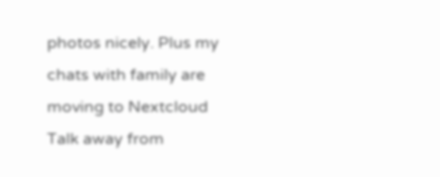photos nicely. Plus my chats with family are moving to Nextcloud Talk away from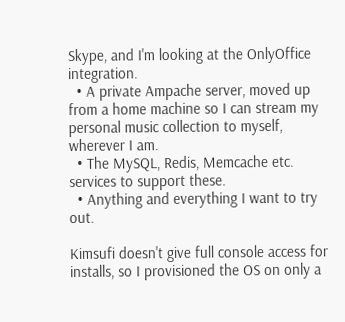Skype, and I'm looking at the OnlyOffice integration.
  • A private Ampache server, moved up from a home machine so I can stream my personal music collection to myself, wherever I am.
  • The MySQL, Redis, Memcache etc. services to support these.
  • Anything and everything I want to try out.

Kimsufi doesn't give full console access for installs, so I provisioned the OS on only a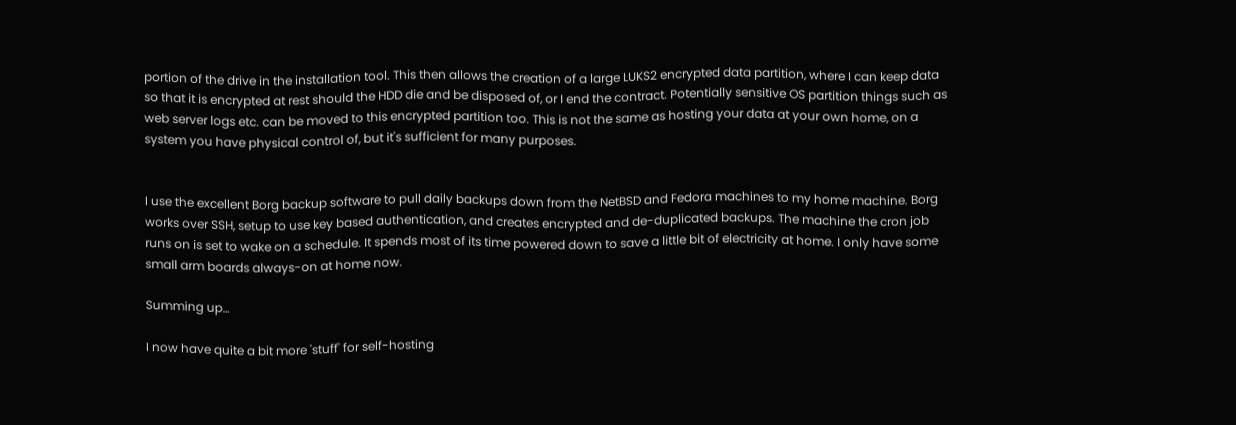portion of the drive in the installation tool. This then allows the creation of a large LUKS2 encrypted data partition, where I can keep data so that it is encrypted at rest should the HDD die and be disposed of, or I end the contract. Potentially sensitive OS partition things such as web server logs etc. can be moved to this encrypted partition too. This is not the same as hosting your data at your own home, on a system you have physical control of, but it's sufficient for many purposes.


I use the excellent Borg backup software to pull daily backups down from the NetBSD and Fedora machines to my home machine. Borg works over SSH, setup to use key based authentication, and creates encrypted and de-duplicated backups. The machine the cron job runs on is set to wake on a schedule. It spends most of its time powered down to save a little bit of electricity at home. I only have some small arm boards always-on at home now.

Summing up…

I now have quite a bit more 'stuff' for self-hosting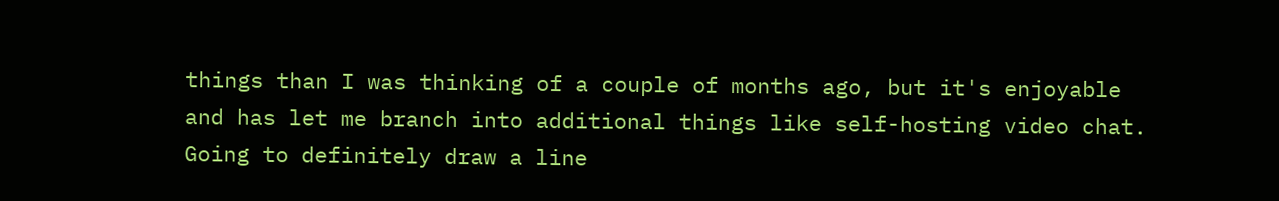things than I was thinking of a couple of months ago, but it's enjoyable and has let me branch into additional things like self-hosting video chat. Going to definitely draw a line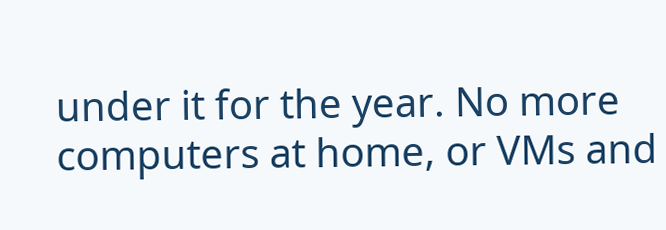under it for the year. No more computers at home, or VMs and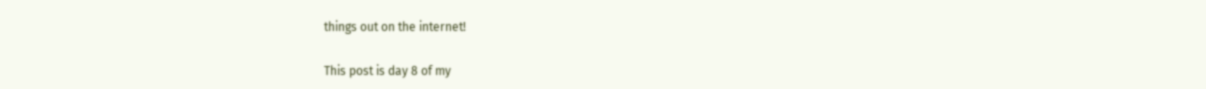things out on the internet!

This post is day 8 of my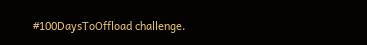#100DaysToOffload challenge.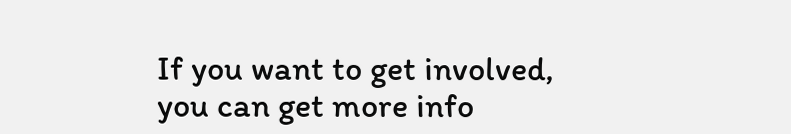If you want to get involved, you can get more info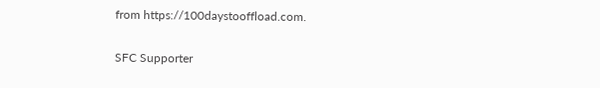from https://100daystooffload.com.

SFC Supporter